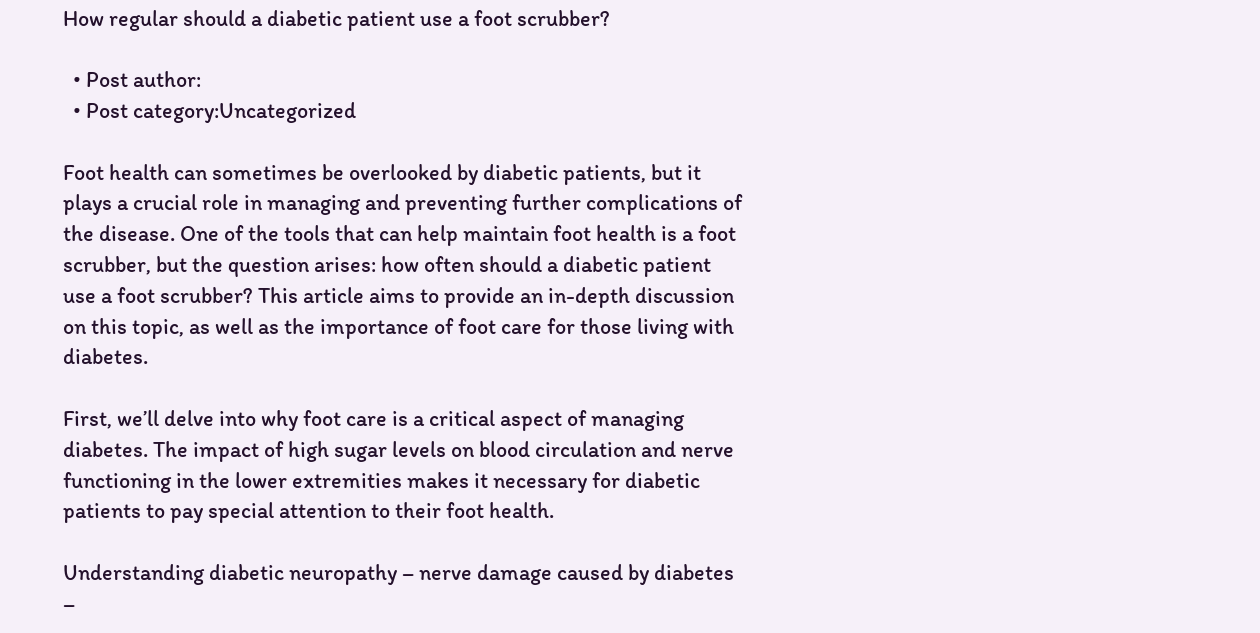How regular should a diabetic patient use a foot scrubber?

  • Post author:
  • Post category:Uncategorized

Foot health can sometimes be overlooked by diabetic patients, but it plays a crucial role in managing and preventing further complications of the disease. One of the tools that can help maintain foot health is a foot scrubber, but the question arises: how often should a diabetic patient use a foot scrubber? This article aims to provide an in-depth discussion on this topic, as well as the importance of foot care for those living with diabetes.

First, we’ll delve into why foot care is a critical aspect of managing diabetes. The impact of high sugar levels on blood circulation and nerve functioning in the lower extremities makes it necessary for diabetic patients to pay special attention to their foot health.

Understanding diabetic neuropathy – nerve damage caused by diabetes –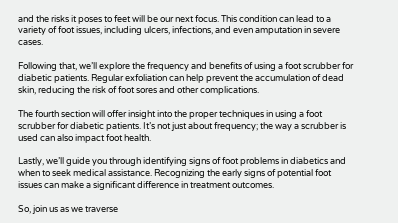and the risks it poses to feet will be our next focus. This condition can lead to a variety of foot issues, including ulcers, infections, and even amputation in severe cases.

Following that, we’ll explore the frequency and benefits of using a foot scrubber for diabetic patients. Regular exfoliation can help prevent the accumulation of dead skin, reducing the risk of foot sores and other complications.

The fourth section will offer insight into the proper techniques in using a foot scrubber for diabetic patients. It’s not just about frequency; the way a scrubber is used can also impact foot health.

Lastly, we’ll guide you through identifying signs of foot problems in diabetics and when to seek medical assistance. Recognizing the early signs of potential foot issues can make a significant difference in treatment outcomes.

So, join us as we traverse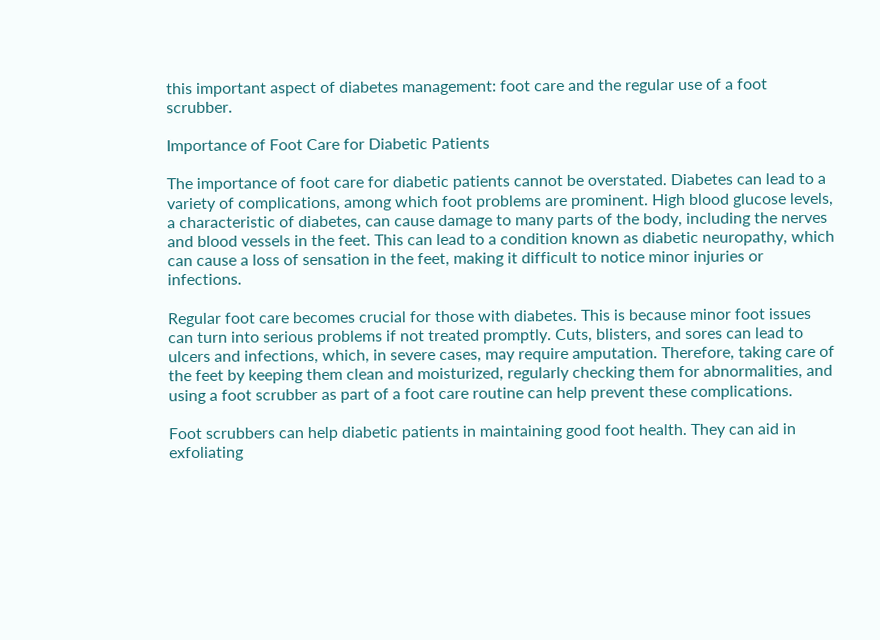this important aspect of diabetes management: foot care and the regular use of a foot scrubber.

Importance of Foot Care for Diabetic Patients

The importance of foot care for diabetic patients cannot be overstated. Diabetes can lead to a variety of complications, among which foot problems are prominent. High blood glucose levels, a characteristic of diabetes, can cause damage to many parts of the body, including the nerves and blood vessels in the feet. This can lead to a condition known as diabetic neuropathy, which can cause a loss of sensation in the feet, making it difficult to notice minor injuries or infections.

Regular foot care becomes crucial for those with diabetes. This is because minor foot issues can turn into serious problems if not treated promptly. Cuts, blisters, and sores can lead to ulcers and infections, which, in severe cases, may require amputation. Therefore, taking care of the feet by keeping them clean and moisturized, regularly checking them for abnormalities, and using a foot scrubber as part of a foot care routine can help prevent these complications.

Foot scrubbers can help diabetic patients in maintaining good foot health. They can aid in exfoliating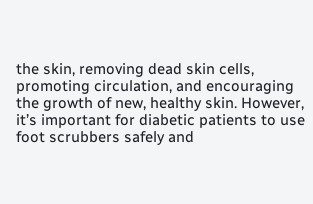the skin, removing dead skin cells, promoting circulation, and encouraging the growth of new, healthy skin. However, it’s important for diabetic patients to use foot scrubbers safely and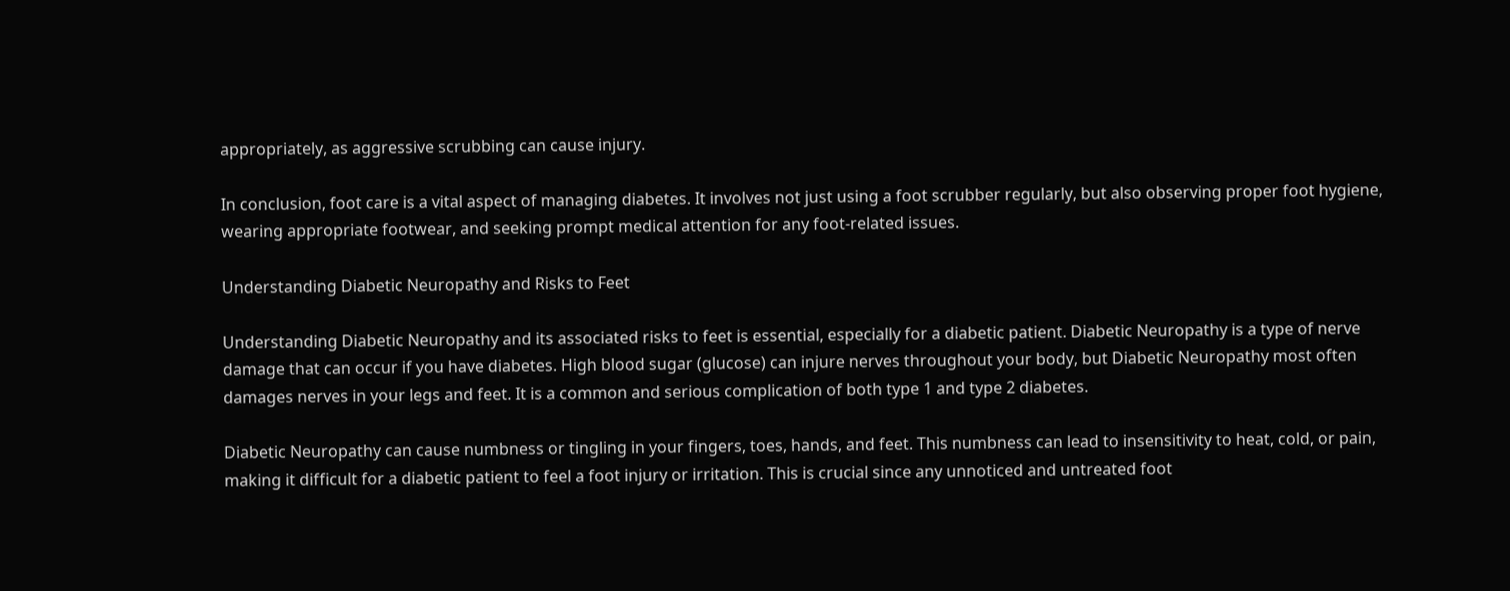appropriately, as aggressive scrubbing can cause injury.

In conclusion, foot care is a vital aspect of managing diabetes. It involves not just using a foot scrubber regularly, but also observing proper foot hygiene, wearing appropriate footwear, and seeking prompt medical attention for any foot-related issues.

Understanding Diabetic Neuropathy and Risks to Feet

Understanding Diabetic Neuropathy and its associated risks to feet is essential, especially for a diabetic patient. Diabetic Neuropathy is a type of nerve damage that can occur if you have diabetes. High blood sugar (glucose) can injure nerves throughout your body, but Diabetic Neuropathy most often damages nerves in your legs and feet. It is a common and serious complication of both type 1 and type 2 diabetes.

Diabetic Neuropathy can cause numbness or tingling in your fingers, toes, hands, and feet. This numbness can lead to insensitivity to heat, cold, or pain, making it difficult for a diabetic patient to feel a foot injury or irritation. This is crucial since any unnoticed and untreated foot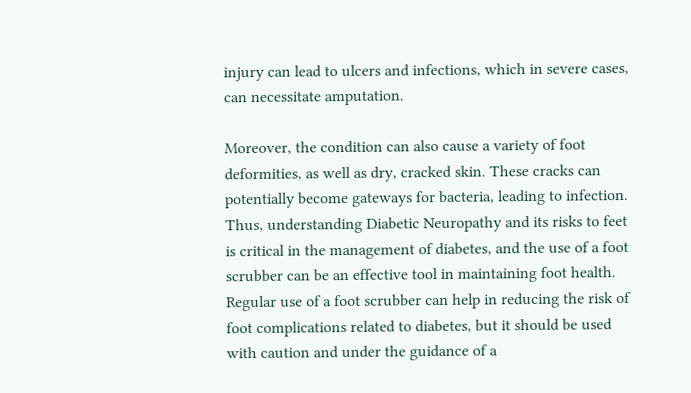injury can lead to ulcers and infections, which in severe cases, can necessitate amputation.

Moreover, the condition can also cause a variety of foot deformities, as well as dry, cracked skin. These cracks can potentially become gateways for bacteria, leading to infection. Thus, understanding Diabetic Neuropathy and its risks to feet is critical in the management of diabetes, and the use of a foot scrubber can be an effective tool in maintaining foot health. Regular use of a foot scrubber can help in reducing the risk of foot complications related to diabetes, but it should be used with caution and under the guidance of a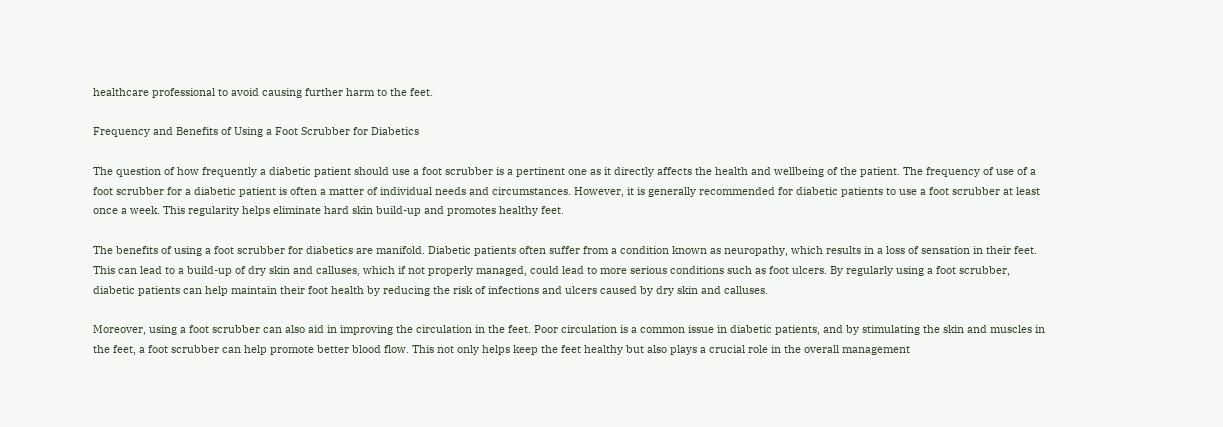healthcare professional to avoid causing further harm to the feet.

Frequency and Benefits of Using a Foot Scrubber for Diabetics

The question of how frequently a diabetic patient should use a foot scrubber is a pertinent one as it directly affects the health and wellbeing of the patient. The frequency of use of a foot scrubber for a diabetic patient is often a matter of individual needs and circumstances. However, it is generally recommended for diabetic patients to use a foot scrubber at least once a week. This regularity helps eliminate hard skin build-up and promotes healthy feet.

The benefits of using a foot scrubber for diabetics are manifold. Diabetic patients often suffer from a condition known as neuropathy, which results in a loss of sensation in their feet. This can lead to a build-up of dry skin and calluses, which if not properly managed, could lead to more serious conditions such as foot ulcers. By regularly using a foot scrubber, diabetic patients can help maintain their foot health by reducing the risk of infections and ulcers caused by dry skin and calluses.

Moreover, using a foot scrubber can also aid in improving the circulation in the feet. Poor circulation is a common issue in diabetic patients, and by stimulating the skin and muscles in the feet, a foot scrubber can help promote better blood flow. This not only helps keep the feet healthy but also plays a crucial role in the overall management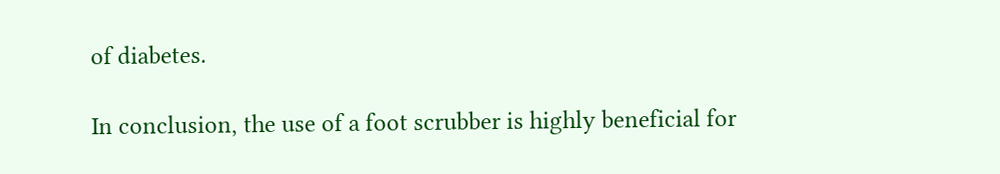of diabetes.

In conclusion, the use of a foot scrubber is highly beneficial for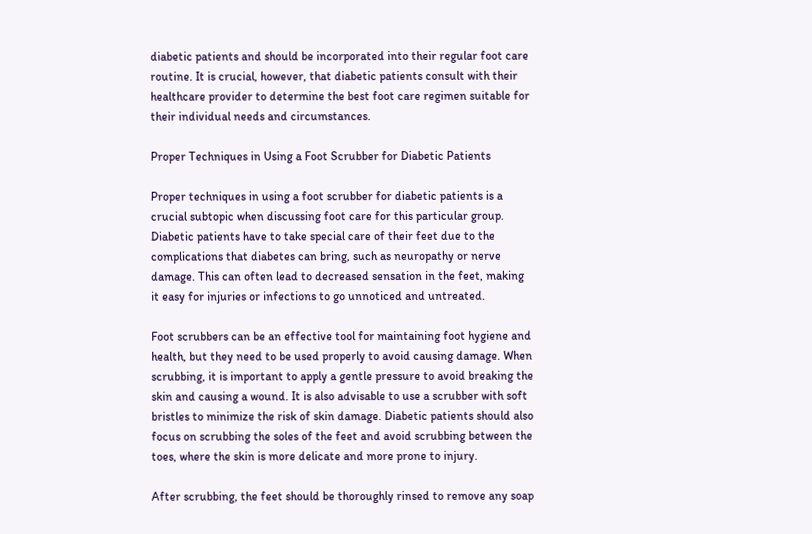diabetic patients and should be incorporated into their regular foot care routine. It is crucial, however, that diabetic patients consult with their healthcare provider to determine the best foot care regimen suitable for their individual needs and circumstances.

Proper Techniques in Using a Foot Scrubber for Diabetic Patients

Proper techniques in using a foot scrubber for diabetic patients is a crucial subtopic when discussing foot care for this particular group. Diabetic patients have to take special care of their feet due to the complications that diabetes can bring, such as neuropathy or nerve damage. This can often lead to decreased sensation in the feet, making it easy for injuries or infections to go unnoticed and untreated.

Foot scrubbers can be an effective tool for maintaining foot hygiene and health, but they need to be used properly to avoid causing damage. When scrubbing, it is important to apply a gentle pressure to avoid breaking the skin and causing a wound. It is also advisable to use a scrubber with soft bristles to minimize the risk of skin damage. Diabetic patients should also focus on scrubbing the soles of the feet and avoid scrubbing between the toes, where the skin is more delicate and more prone to injury.

After scrubbing, the feet should be thoroughly rinsed to remove any soap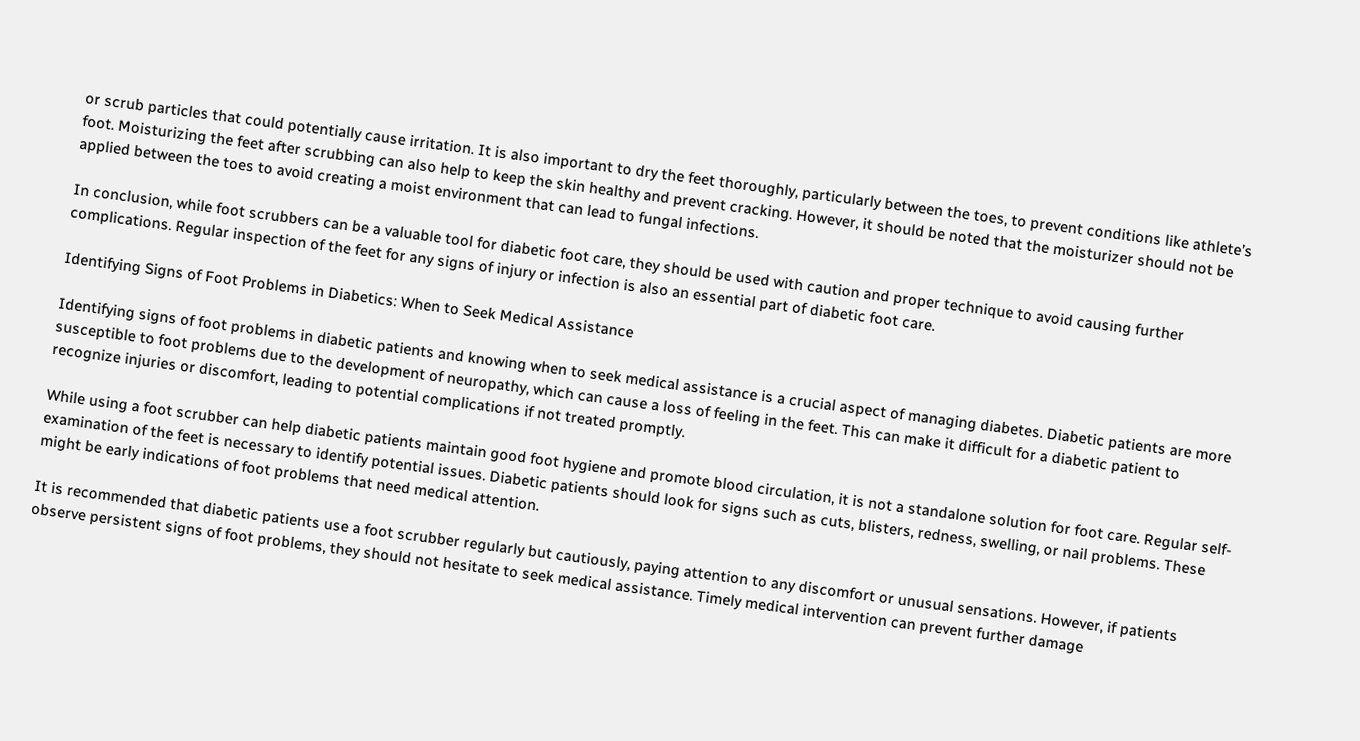or scrub particles that could potentially cause irritation. It is also important to dry the feet thoroughly, particularly between the toes, to prevent conditions like athlete’s foot. Moisturizing the feet after scrubbing can also help to keep the skin healthy and prevent cracking. However, it should be noted that the moisturizer should not be applied between the toes to avoid creating a moist environment that can lead to fungal infections.

In conclusion, while foot scrubbers can be a valuable tool for diabetic foot care, they should be used with caution and proper technique to avoid causing further complications. Regular inspection of the feet for any signs of injury or infection is also an essential part of diabetic foot care.

Identifying Signs of Foot Problems in Diabetics: When to Seek Medical Assistance

Identifying signs of foot problems in diabetic patients and knowing when to seek medical assistance is a crucial aspect of managing diabetes. Diabetic patients are more susceptible to foot problems due to the development of neuropathy, which can cause a loss of feeling in the feet. This can make it difficult for a diabetic patient to recognize injuries or discomfort, leading to potential complications if not treated promptly.

While using a foot scrubber can help diabetic patients maintain good foot hygiene and promote blood circulation, it is not a standalone solution for foot care. Regular self-examination of the feet is necessary to identify potential issues. Diabetic patients should look for signs such as cuts, blisters, redness, swelling, or nail problems. These might be early indications of foot problems that need medical attention.

It is recommended that diabetic patients use a foot scrubber regularly but cautiously, paying attention to any discomfort or unusual sensations. However, if patients observe persistent signs of foot problems, they should not hesitate to seek medical assistance. Timely medical intervention can prevent further damage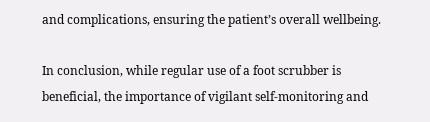and complications, ensuring the patient’s overall wellbeing.

In conclusion, while regular use of a foot scrubber is beneficial, the importance of vigilant self-monitoring and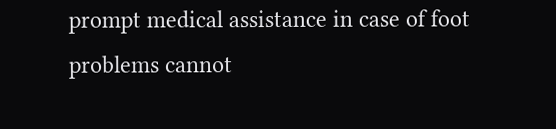prompt medical assistance in case of foot problems cannot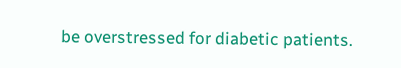be overstressed for diabetic patients.